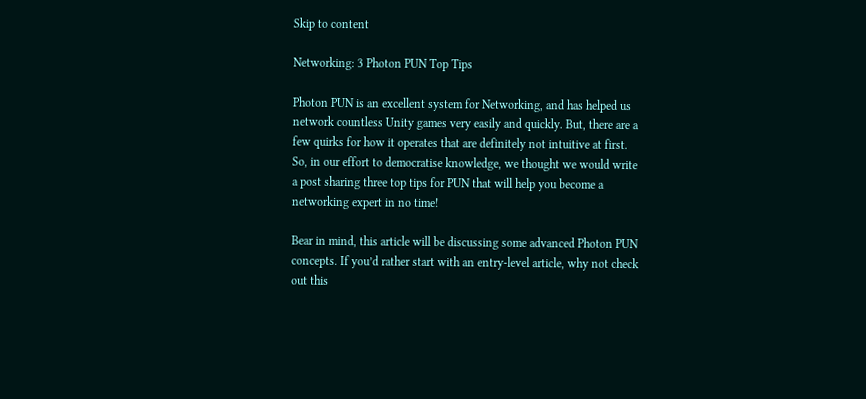Skip to content

Networking: 3 Photon PUN Top Tips

Photon PUN is an excellent system for Networking, and has helped us network countless Unity games very easily and quickly. But, there are a few quirks for how it operates that are definitely not intuitive at first. So, in our effort to democratise knowledge, we thought we would write a post sharing three top tips for PUN that will help you become a networking expert in no time!

Bear in mind, this article will be discussing some advanced Photon PUN concepts. If you’d rather start with an entry-level article, why not check out this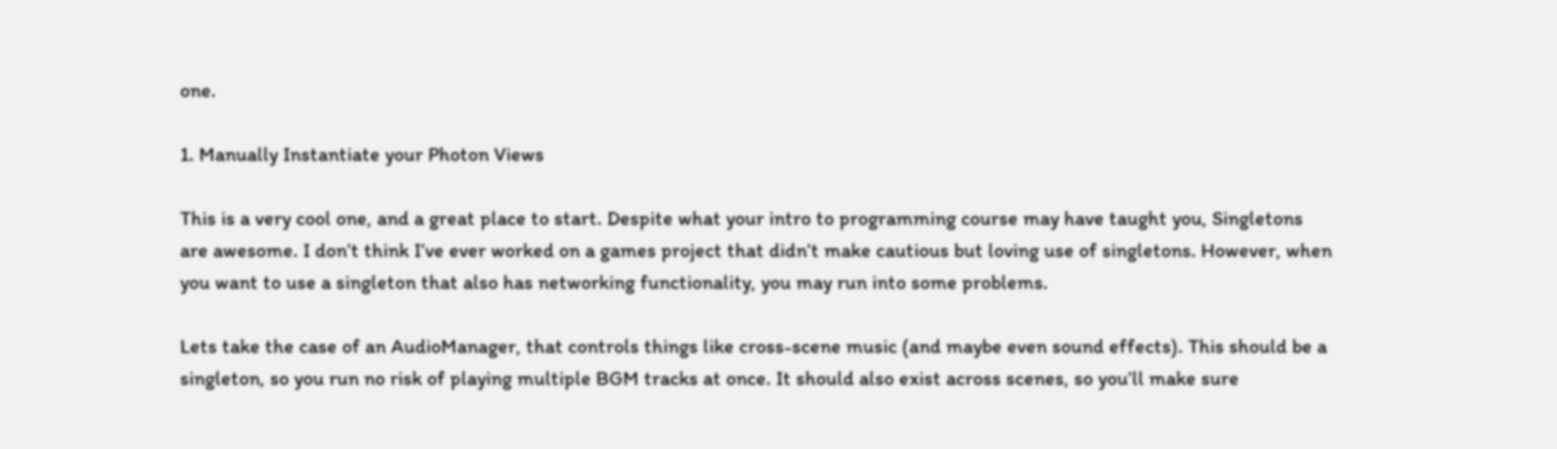one.

1. Manually Instantiate your Photon Views

This is a very cool one, and a great place to start. Despite what your intro to programming course may have taught you, Singletons are awesome. I don’t think I’ve ever worked on a games project that didn’t make cautious but loving use of singletons. However, when you want to use a singleton that also has networking functionality, you may run into some problems.

Lets take the case of an AudioManager, that controls things like cross-scene music (and maybe even sound effects). This should be a singleton, so you run no risk of playing multiple BGM tracks at once. It should also exist across scenes, so you’ll make sure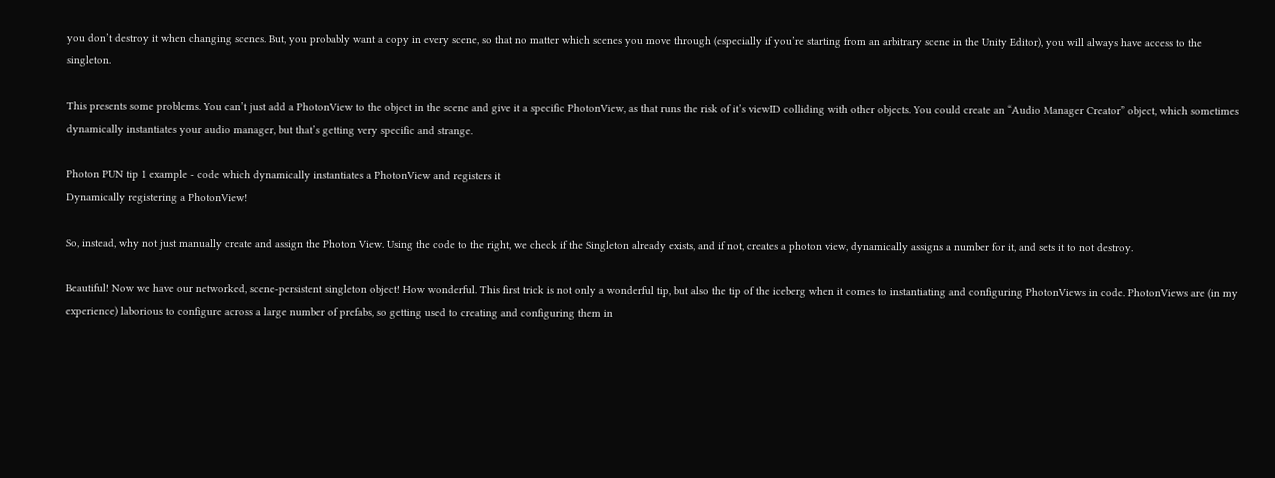you don’t destroy it when changing scenes. But, you probably want a copy in every scene, so that no matter which scenes you move through (especially if you’re starting from an arbitrary scene in the Unity Editor), you will always have access to the singleton.

This presents some problems. You can’t just add a PhotonView to the object in the scene and give it a specific PhotonView, as that runs the risk of it’s viewID colliding with other objects. You could create an “Audio Manager Creator” object, which sometimes dynamically instantiates your audio manager, but that’s getting very specific and strange.

Photon PUN tip 1 example - code which dynamically instantiates a PhotonView and registers it
Dynamically registering a PhotonView!

So, instead, why not just manually create and assign the Photon View. Using the code to the right, we check if the Singleton already exists, and if not, creates a photon view, dynamically assigns a number for it, and sets it to not destroy.

Beautiful! Now we have our networked, scene-persistent singleton object! How wonderful. This first trick is not only a wonderful tip, but also the tip of the iceberg when it comes to instantiating and configuring PhotonViews in code. PhotonViews are (in my experience) laborious to configure across a large number of prefabs, so getting used to creating and configuring them in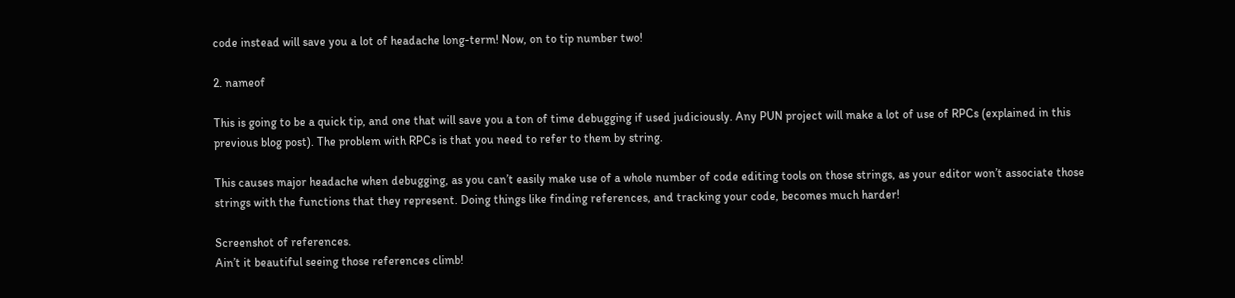code instead will save you a lot of headache long-term! Now, on to tip number two!

2. nameof

This is going to be a quick tip, and one that will save you a ton of time debugging if used judiciously. Any PUN project will make a lot of use of RPCs (explained in this previous blog post). The problem with RPCs is that you need to refer to them by string.

This causes major headache when debugging, as you can’t easily make use of a whole number of code editing tools on those strings, as your editor won’t associate those strings with the functions that they represent. Doing things like finding references, and tracking your code, becomes much harder!

Screenshot of references.
Ain’t it beautiful seeing those references climb!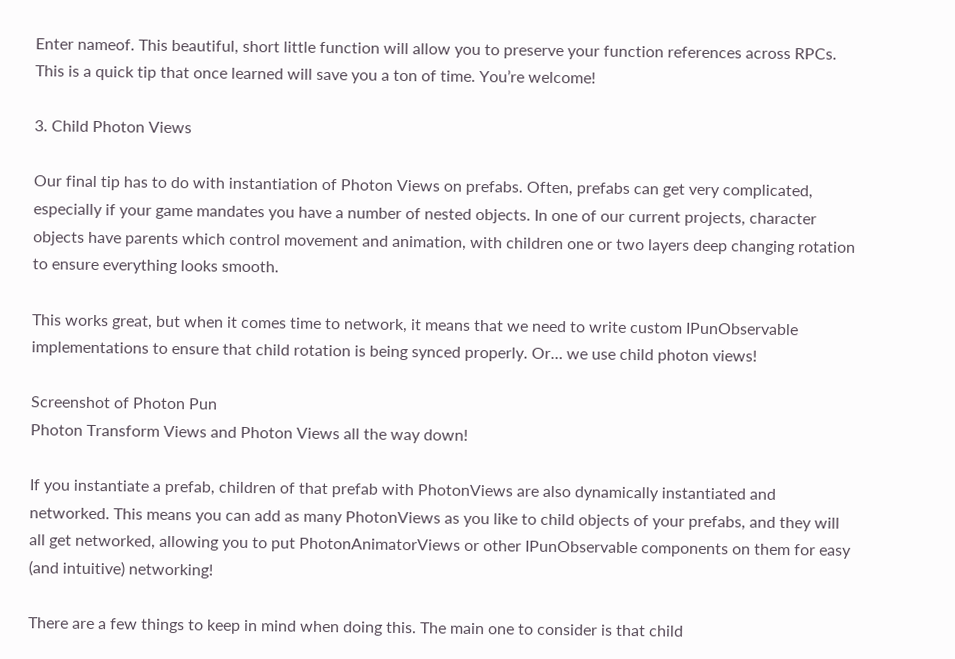Enter nameof. This beautiful, short little function will allow you to preserve your function references across RPCs. This is a quick tip that once learned will save you a ton of time. You’re welcome!

3. Child Photon Views

Our final tip has to do with instantiation of Photon Views on prefabs. Often, prefabs can get very complicated, especially if your game mandates you have a number of nested objects. In one of our current projects, character objects have parents which control movement and animation, with children one or two layers deep changing rotation to ensure everything looks smooth.

This works great, but when it comes time to network, it means that we need to write custom IPunObservable implementations to ensure that child rotation is being synced properly. Or… we use child photon views!

Screenshot of Photon Pun
Photon Transform Views and Photon Views all the way down!

If you instantiate a prefab, children of that prefab with PhotonViews are also dynamically instantiated and networked. This means you can add as many PhotonViews as you like to child objects of your prefabs, and they will all get networked, allowing you to put PhotonAnimatorViews or other IPunObservable components on them for easy (and intuitive) networking!

There are a few things to keep in mind when doing this. The main one to consider is that child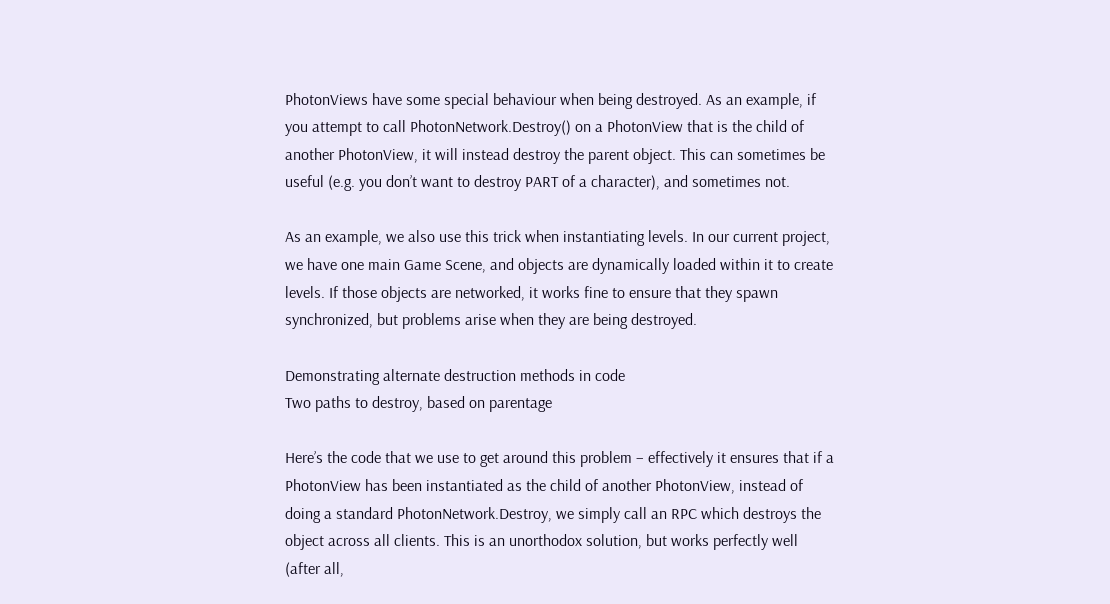PhotonViews have some special behaviour when being destroyed. As an example, if you attempt to call PhotonNetwork.Destroy() on a PhotonView that is the child of another PhotonView, it will instead destroy the parent object. This can sometimes be useful (e.g. you don’t want to destroy PART of a character), and sometimes not.

As an example, we also use this trick when instantiating levels. In our current project, we have one main Game Scene, and objects are dynamically loaded within it to create levels. If those objects are networked, it works fine to ensure that they spawn synchronized, but problems arise when they are being destroyed.

Demonstrating alternate destruction methods in code
Two paths to destroy, based on parentage

Here’s the code that we use to get around this problem – effectively it ensures that if a PhotonView has been instantiated as the child of another PhotonView, instead of doing a standard PhotonNetwork.Destroy, we simply call an RPC which destroys the object across all clients. This is an unorthodox solution, but works perfectly well (after all,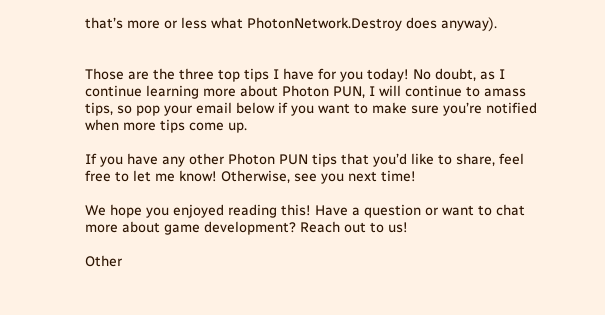that’s more or less what PhotonNetwork.Destroy does anyway).


Those are the three top tips I have for you today! No doubt, as I continue learning more about Photon PUN, I will continue to amass tips, so pop your email below if you want to make sure you’re notified when more tips come up.

If you have any other Photon PUN tips that you’d like to share, feel free to let me know! Otherwise, see you next time!

We hope you enjoyed reading this! Have a question or want to chat more about game development? Reach out to us!

Other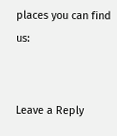places you can find us:


Leave a Reply